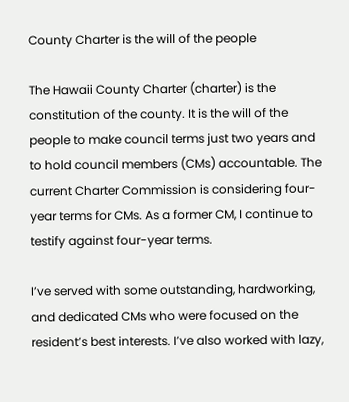County Charter is the will of the people

The Hawaii County Charter (charter) is the constitution of the county. It is the will of the people to make council terms just two years and to hold council members (CMs) accountable. The current Charter Commission is considering four-year terms for CMs. As a former CM, I continue to testify against four-year terms.

I’ve served with some outstanding, hardworking, and dedicated CMs who were focused on the resident’s best interests. I’ve also worked with lazy,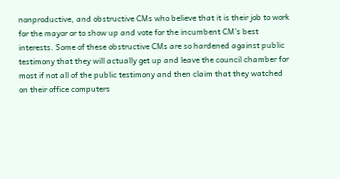nonproductive, and obstructive CMs who believe that it is their job to work for the mayor or to show up and vote for the incumbent CM’s best interests. Some of these obstructive CMs are so hardened against public testimony that they will actually get up and leave the council chamber for most if not all of the public testimony and then claim that they watched on their office computers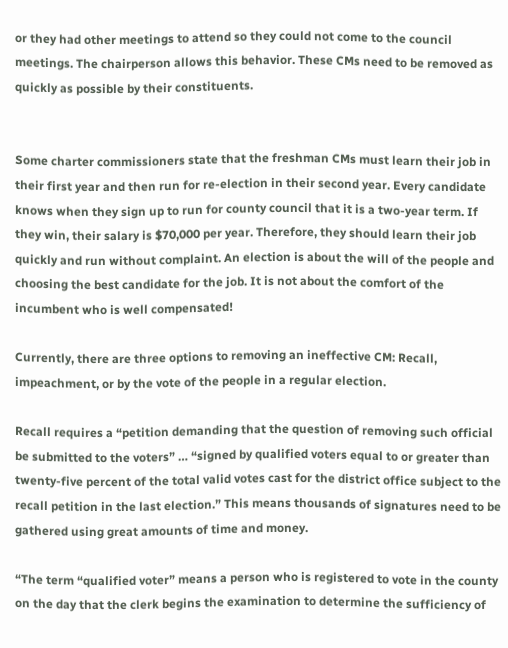or they had other meetings to attend so they could not come to the council meetings. The chairperson allows this behavior. These CMs need to be removed as quickly as possible by their constituents.


Some charter commissioners state that the freshman CMs must learn their job in their first year and then run for re-election in their second year. Every candidate knows when they sign up to run for county council that it is a two-year term. If they win, their salary is $70,000 per year. Therefore, they should learn their job quickly and run without complaint. An election is about the will of the people and choosing the best candidate for the job. It is not about the comfort of the incumbent who is well compensated!

Currently, there are three options to removing an ineffective CM: Recall, impeachment, or by the vote of the people in a regular election.

Recall requires a “petition demanding that the question of removing such official be submitted to the voters” … “signed by qualified voters equal to or greater than twenty-five percent of the total valid votes cast for the district office subject to the recall petition in the last election.” This means thousands of signatures need to be gathered using great amounts of time and money.

“The term “qualified voter” means a person who is registered to vote in the county on the day that the clerk begins the examination to determine the sufficiency of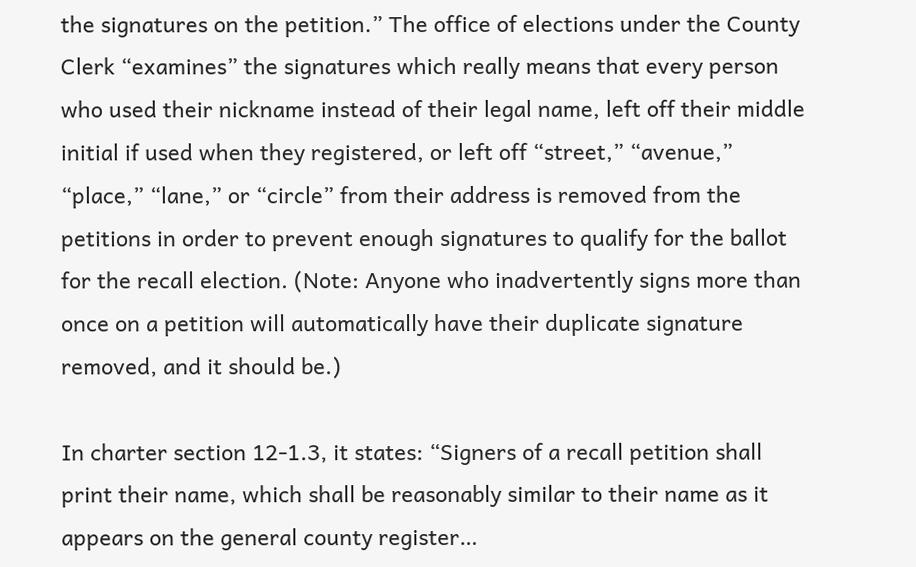the signatures on the petition.” The office of elections under the County Clerk “examines” the signatures which really means that every person who used their nickname instead of their legal name, left off their middle initial if used when they registered, or left off “street,” “avenue,” “place,” “lane,” or “circle” from their address is removed from the petitions in order to prevent enough signatures to qualify for the ballot for the recall election. (Note: Anyone who inadvertently signs more than once on a petition will automatically have their duplicate signature removed, and it should be.)

In charter section 12-1.3, it states: “Signers of a recall petition shall print their name, which shall be reasonably similar to their name as it appears on the general county register…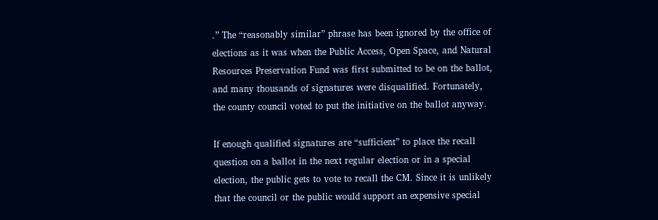.” The “reasonably similar” phrase has been ignored by the office of elections as it was when the Public Access, Open Space, and Natural Resources Preservation Fund was first submitted to be on the ballot, and many thousands of signatures were disqualified. Fortunately, the county council voted to put the initiative on the ballot anyway.

If enough qualified signatures are “sufficient” to place the recall question on a ballot in the next regular election or in a special election, the public gets to vote to recall the CM. Since it is unlikely that the council or the public would support an expensive special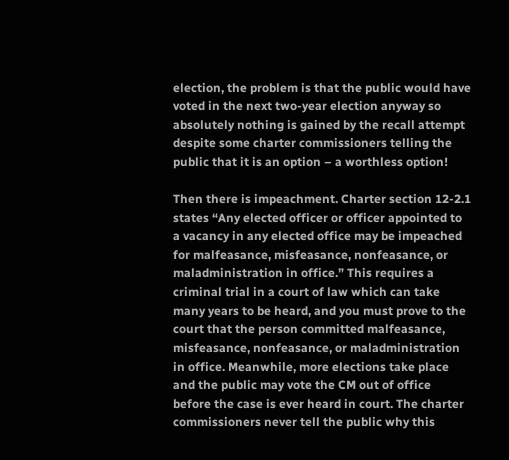election, the problem is that the public would have voted in the next two-year election anyway so absolutely nothing is gained by the recall attempt despite some charter commissioners telling the public that it is an option – a worthless option!

Then there is impeachment. Charter section 12-2.1 states “Any elected officer or officer appointed to a vacancy in any elected office may be impeached for malfeasance, misfeasance, nonfeasance, or maladministration in office.” This requires a criminal trial in a court of law which can take many years to be heard, and you must prove to the court that the person committed malfeasance, misfeasance, nonfeasance, or maladministration in office. Meanwhile, more elections take place and the public may vote the CM out of office before the case is ever heard in court. The charter commissioners never tell the public why this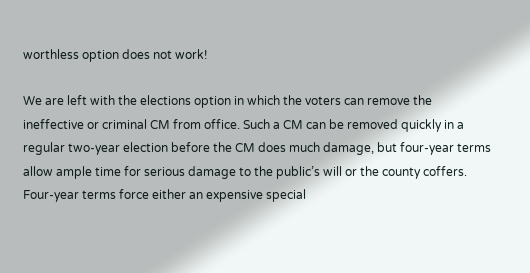worthless option does not work!

We are left with the elections option in which the voters can remove the ineffective or criminal CM from office. Such a CM can be removed quickly in a regular two-year election before the CM does much damage, but four-year terms allow ample time for serious damage to the public’s will or the county coffers. Four-year terms force either an expensive special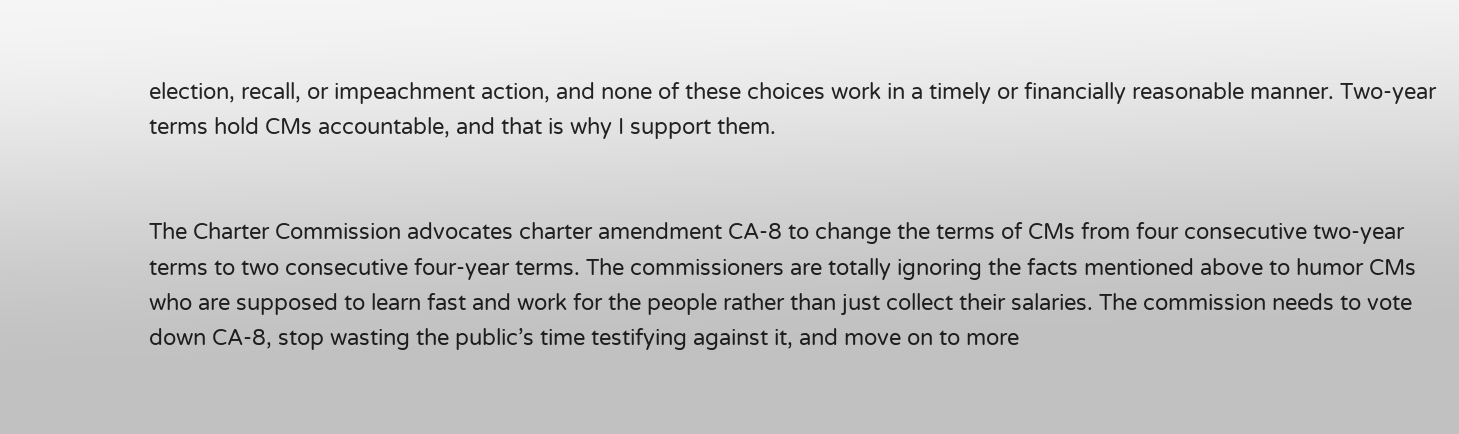election, recall, or impeachment action, and none of these choices work in a timely or financially reasonable manner. Two-year terms hold CMs accountable, and that is why I support them.


The Charter Commission advocates charter amendment CA-8 to change the terms of CMs from four consecutive two-year terms to two consecutive four-year terms. The commissioners are totally ignoring the facts mentioned above to humor CMs who are supposed to learn fast and work for the people rather than just collect their salaries. The commission needs to vote down CA-8, stop wasting the public’s time testifying against it, and move on to more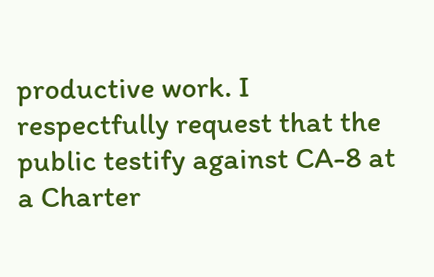productive work. I respectfully request that the public testify against CA-8 at a Charter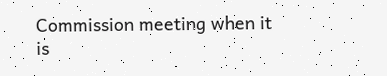Commission meeting when it is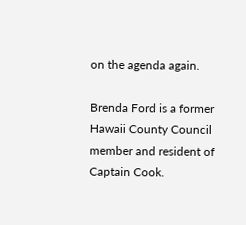on the agenda again.

Brenda Ford is a former Hawaii County Council member and resident of Captain Cook.